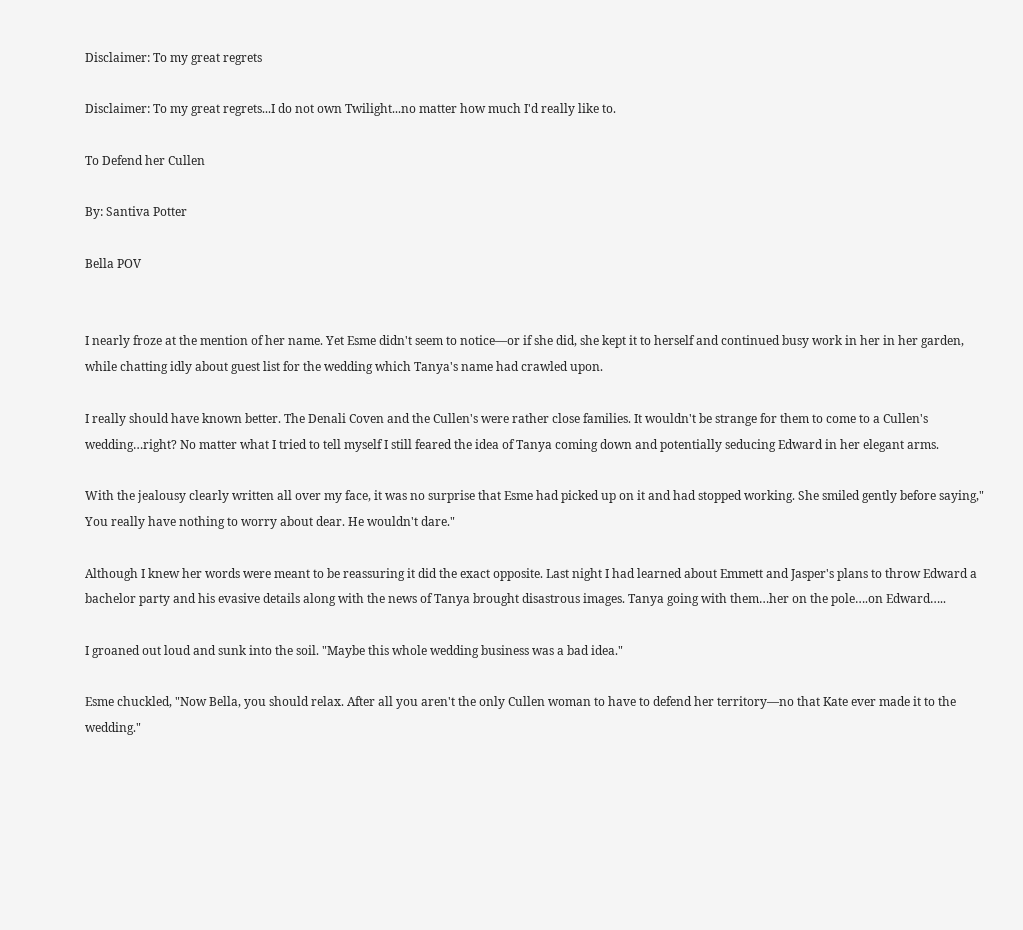Disclaimer: To my great regrets

Disclaimer: To my great regrets...I do not own Twilight...no matter how much I'd really like to.

To Defend her Cullen

By: Santiva Potter

Bella POV


I nearly froze at the mention of her name. Yet Esme didn't seem to notice—or if she did, she kept it to herself and continued busy work in her in her garden, while chatting idly about guest list for the wedding which Tanya's name had crawled upon.

I really should have known better. The Denali Coven and the Cullen's were rather close families. It wouldn't be strange for them to come to a Cullen's wedding…right? No matter what I tried to tell myself I still feared the idea of Tanya coming down and potentially seducing Edward in her elegant arms.

With the jealousy clearly written all over my face, it was no surprise that Esme had picked up on it and had stopped working. She smiled gently before saying," You really have nothing to worry about dear. He wouldn't dare."

Although I knew her words were meant to be reassuring it did the exact opposite. Last night I had learned about Emmett and Jasper's plans to throw Edward a bachelor party and his evasive details along with the news of Tanya brought disastrous images. Tanya going with them…her on the pole….on Edward…..

I groaned out loud and sunk into the soil. "Maybe this whole wedding business was a bad idea."

Esme chuckled, "Now Bella, you should relax. After all you aren't the only Cullen woman to have to defend her territory—no that Kate ever made it to the wedding."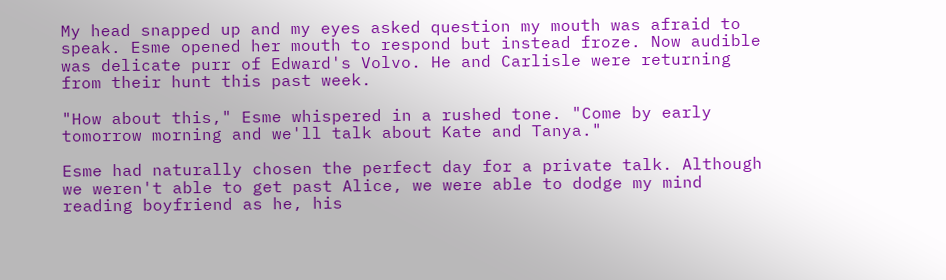My head snapped up and my eyes asked question my mouth was afraid to speak. Esme opened her mouth to respond but instead froze. Now audible was delicate purr of Edward's Volvo. He and Carlisle were returning from their hunt this past week.

"How about this," Esme whispered in a rushed tone. "Come by early tomorrow morning and we'll talk about Kate and Tanya."

Esme had naturally chosen the perfect day for a private talk. Although we weren't able to get past Alice, we were able to dodge my mind reading boyfriend as he, his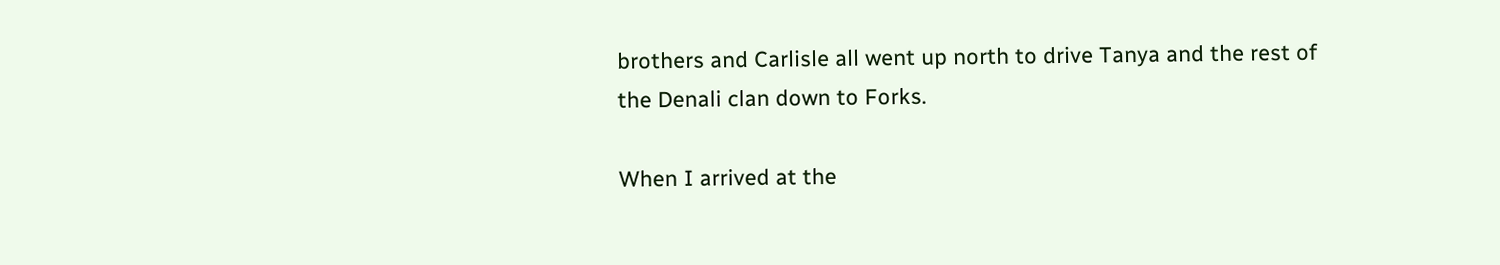brothers and Carlisle all went up north to drive Tanya and the rest of the Denali clan down to Forks.

When I arrived at the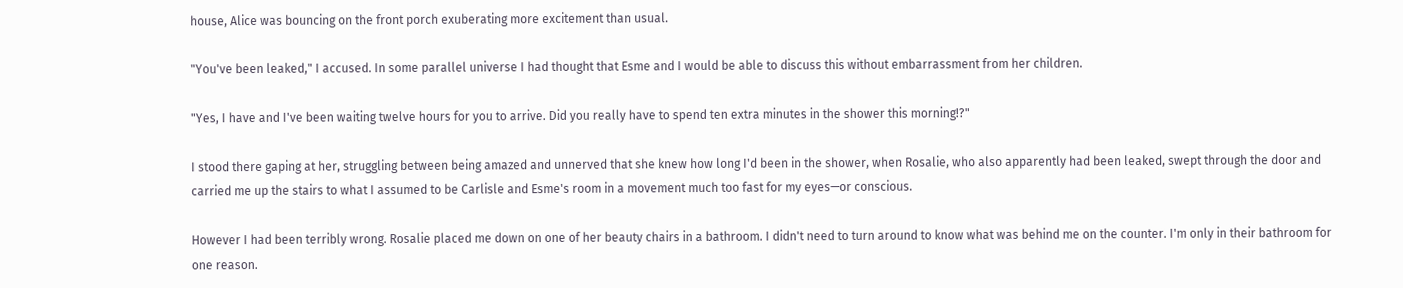house, Alice was bouncing on the front porch exuberating more excitement than usual.

"You've been leaked," I accused. In some parallel universe I had thought that Esme and I would be able to discuss this without embarrassment from her children.

"Yes, I have and I've been waiting twelve hours for you to arrive. Did you really have to spend ten extra minutes in the shower this morning!?"

I stood there gaping at her, struggling between being amazed and unnerved that she knew how long I'd been in the shower, when Rosalie, who also apparently had been leaked, swept through the door and carried me up the stairs to what I assumed to be Carlisle and Esme's room in a movement much too fast for my eyes—or conscious.

However I had been terribly wrong. Rosalie placed me down on one of her beauty chairs in a bathroom. I didn't need to turn around to know what was behind me on the counter. I'm only in their bathroom for one reason.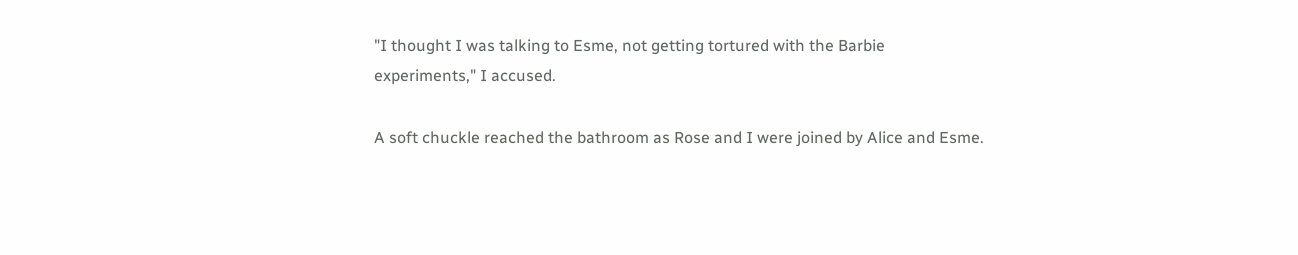"I thought I was talking to Esme, not getting tortured with the Barbie experiments," I accused.

A soft chuckle reached the bathroom as Rose and I were joined by Alice and Esme.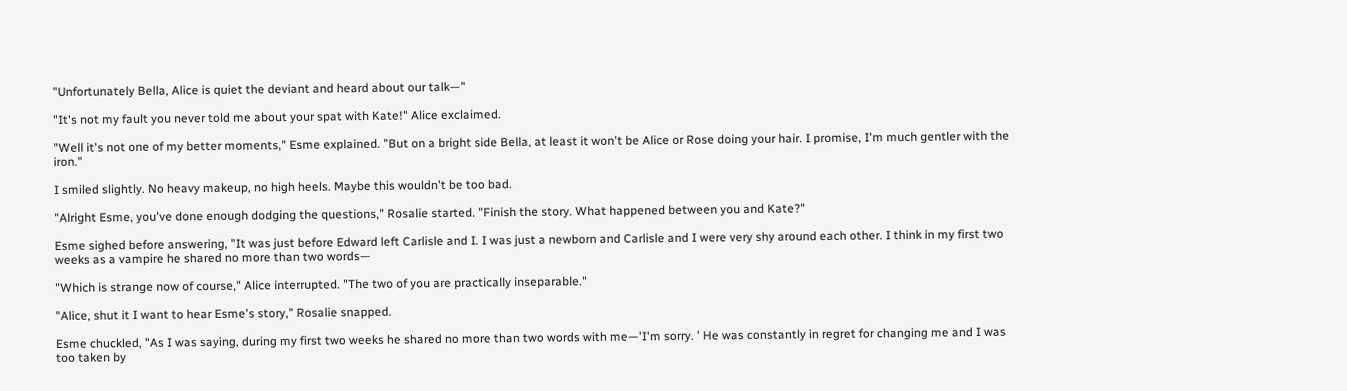"Unfortunately Bella, Alice is quiet the deviant and heard about our talk—"

"It's not my fault you never told me about your spat with Kate!" Alice exclaimed.

"Well it's not one of my better moments," Esme explained. "But on a bright side Bella, at least it won't be Alice or Rose doing your hair. I promise, I'm much gentler with the iron."

I smiled slightly. No heavy makeup, no high heels. Maybe this wouldn't be too bad.

"Alright Esme, you've done enough dodging the questions," Rosalie started. "Finish the story. What happened between you and Kate?"

Esme sighed before answering, "It was just before Edward left Carlisle and I. I was just a newborn and Carlisle and I were very shy around each other. I think in my first two weeks as a vampire he shared no more than two words—

"Which is strange now of course," Alice interrupted. "The two of you are practically inseparable."

"Alice, shut it I want to hear Esme's story," Rosalie snapped.

Esme chuckled, "As I was saying, during my first two weeks he shared no more than two words with me—'I'm sorry. ' He was constantly in regret for changing me and I was too taken by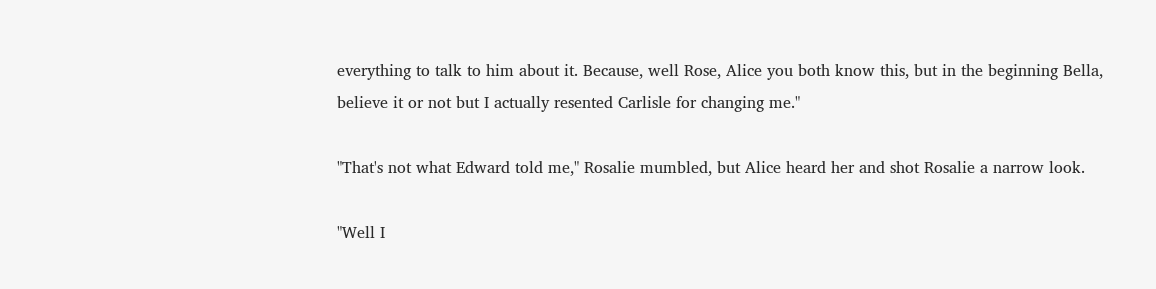everything to talk to him about it. Because, well Rose, Alice you both know this, but in the beginning Bella, believe it or not but I actually resented Carlisle for changing me."

"That's not what Edward told me," Rosalie mumbled, but Alice heard her and shot Rosalie a narrow look.

"Well I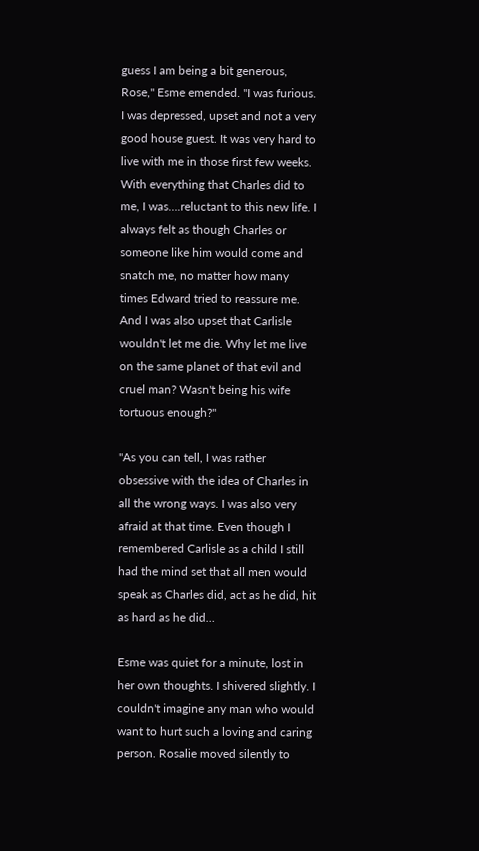guess I am being a bit generous, Rose," Esme emended. "I was furious. I was depressed, upset and not a very good house guest. It was very hard to live with me in those first few weeks. With everything that Charles did to me, I was….reluctant to this new life. I always felt as though Charles or someone like him would come and snatch me, no matter how many times Edward tried to reassure me. And I was also upset that Carlisle wouldn't let me die. Why let me live on the same planet of that evil and cruel man? Wasn't being his wife tortuous enough?"

"As you can tell, I was rather obsessive with the idea of Charles in all the wrong ways. I was also very afraid at that time. Even though I remembered Carlisle as a child I still had the mind set that all men would speak as Charles did, act as he did, hit as hard as he did…

Esme was quiet for a minute, lost in her own thoughts. I shivered slightly. I couldn't imagine any man who would want to hurt such a loving and caring person. Rosalie moved silently to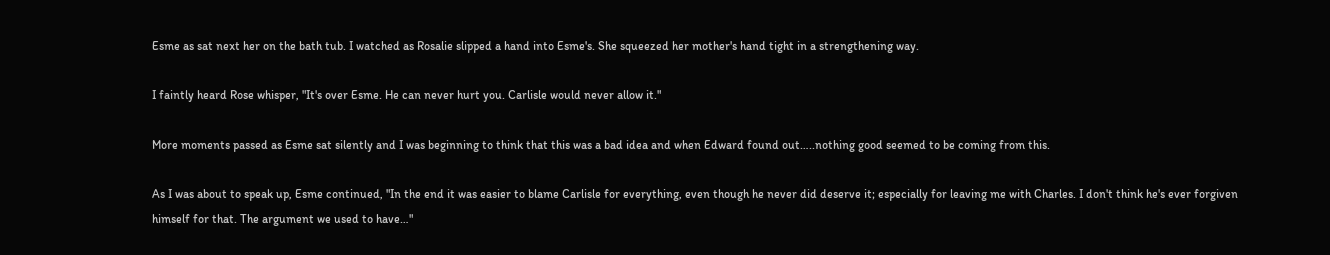Esme as sat next her on the bath tub. I watched as Rosalie slipped a hand into Esme's. She squeezed her mother's hand tight in a strengthening way.

I faintly heard Rose whisper, "It's over Esme. He can never hurt you. Carlisle would never allow it."

More moments passed as Esme sat silently and I was beginning to think that this was a bad idea and when Edward found out…..nothing good seemed to be coming from this.

As I was about to speak up, Esme continued, "In the end it was easier to blame Carlisle for everything, even though he never did deserve it; especially for leaving me with Charles. I don't think he's ever forgiven himself for that. The argument we used to have…"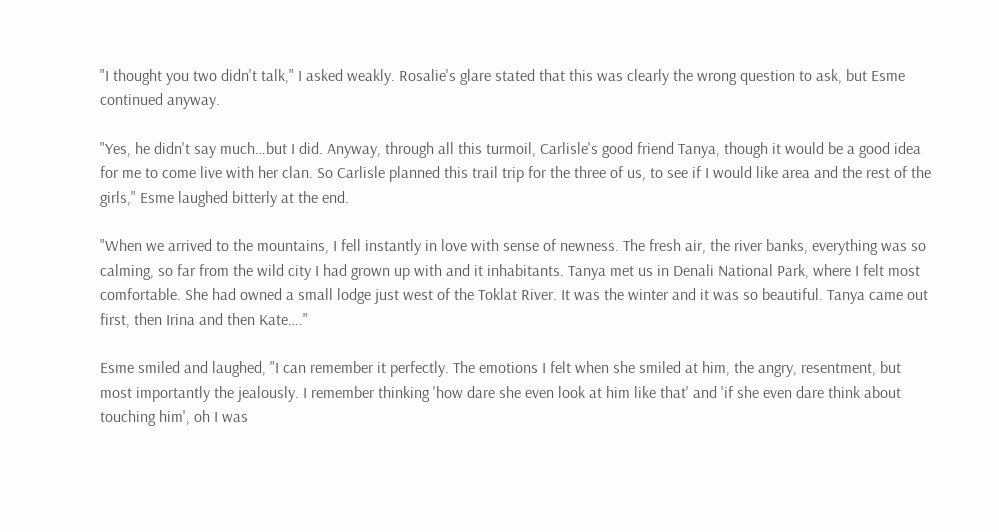"I thought you two didn't talk," I asked weakly. Rosalie's glare stated that this was clearly the wrong question to ask, but Esme continued anyway.

"Yes, he didn't say much…but I did. Anyway, through all this turmoil, Carlisle's good friend Tanya, though it would be a good idea for me to come live with her clan. So Carlisle planned this trail trip for the three of us, to see if I would like area and the rest of the girls," Esme laughed bitterly at the end.

"When we arrived to the mountains, I fell instantly in love with sense of newness. The fresh air, the river banks, everything was so calming, so far from the wild city I had grown up with and it inhabitants. Tanya met us in Denali National Park, where I felt most comfortable. She had owned a small lodge just west of the Toklat River. It was the winter and it was so beautiful. Tanya came out first, then Irina and then Kate…."

Esme smiled and laughed, "I can remember it perfectly. The emotions I felt when she smiled at him, the angry, resentment, but most importantly the jealously. I remember thinking 'how dare she even look at him like that' and 'if she even dare think about touching him', oh I was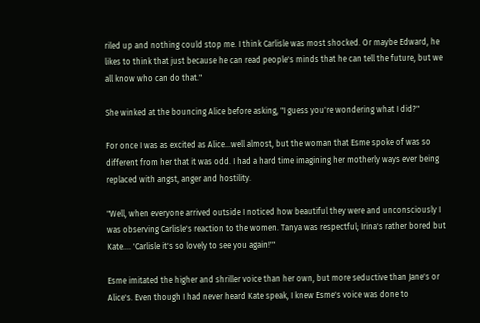riled up and nothing could stop me. I think Carlisle was most shocked. Or maybe Edward, he likes to think that just because he can read people's minds that he can tell the future, but we all know who can do that."

She winked at the bouncing Alice before asking, "I guess you're wondering what I did?"

For once I was as excited as Alice…well almost, but the woman that Esme spoke of was so different from her that it was odd. I had a hard time imagining her motherly ways ever being replaced with angst, anger and hostility.

"Well, when everyone arrived outside I noticed how beautiful they were and unconsciously I was observing Carlisle's reaction to the women. Tanya was respectful; Irina's rather bored but Kate…. 'Carlisle it's so lovely to see you again!'"

Esme imitated the higher and shriller voice than her own, but more seductive than Jane's or Alice's. Even though I had never heard Kate speak, I knew Esme's voice was done to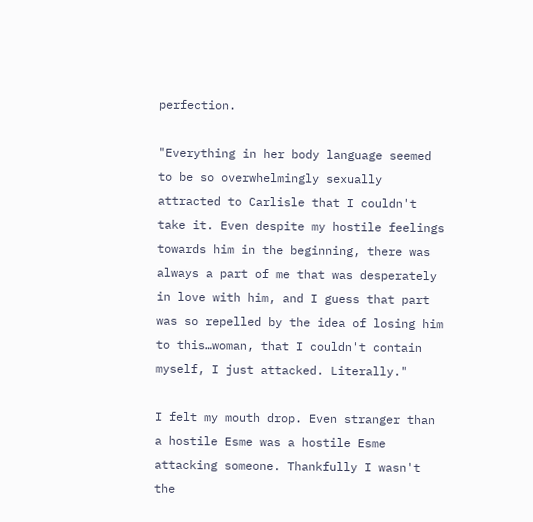perfection.

"Everything in her body language seemed to be so overwhelmingly sexually attracted to Carlisle that I couldn't take it. Even despite my hostile feelings towards him in the beginning, there was always a part of me that was desperately in love with him, and I guess that part was so repelled by the idea of losing him to this…woman, that I couldn't contain myself, I just attacked. Literally."

I felt my mouth drop. Even stranger than a hostile Esme was a hostile Esme attacking someone. Thankfully I wasn't the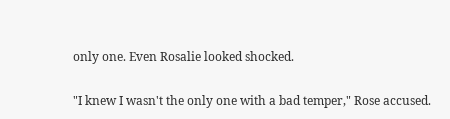only one. Even Rosalie looked shocked.

"I knew I wasn't the only one with a bad temper," Rose accused.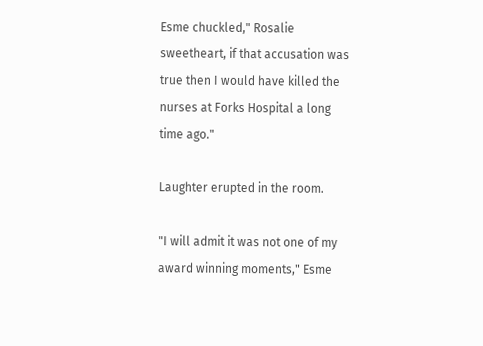Esme chuckled," Rosalie sweetheart, if that accusation was true then I would have killed the nurses at Forks Hospital a long time ago."

Laughter erupted in the room.

"I will admit it was not one of my award winning moments," Esme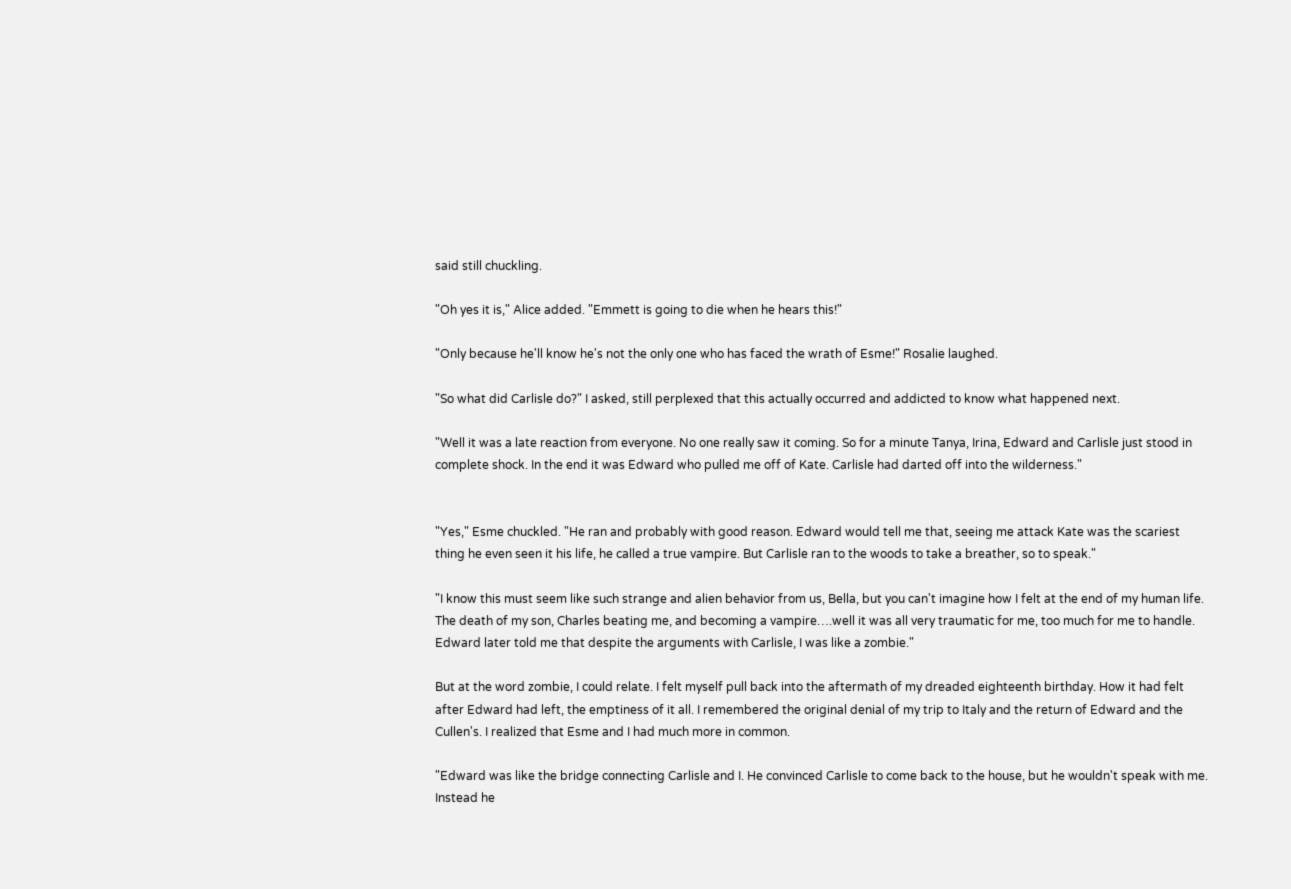said still chuckling.

"Oh yes it is," Alice added. "Emmett is going to die when he hears this!"

"Only because he'll know he's not the only one who has faced the wrath of Esme!" Rosalie laughed.

"So what did Carlisle do?" I asked, still perplexed that this actually occurred and addicted to know what happened next.

"Well it was a late reaction from everyone. No one really saw it coming. So for a minute Tanya, Irina, Edward and Carlisle just stood in complete shock. In the end it was Edward who pulled me off of Kate. Carlisle had darted off into the wilderness."


"Yes," Esme chuckled. "He ran and probably with good reason. Edward would tell me that, seeing me attack Kate was the scariest thing he even seen it his life, he called a true vampire. But Carlisle ran to the woods to take a breather, so to speak."

"I know this must seem like such strange and alien behavior from us, Bella, but you can't imagine how I felt at the end of my human life. The death of my son, Charles beating me, and becoming a vampire….well it was all very traumatic for me, too much for me to handle. Edward later told me that despite the arguments with Carlisle, I was like a zombie."

But at the word zombie, I could relate. I felt myself pull back into the aftermath of my dreaded eighteenth birthday. How it had felt after Edward had left, the emptiness of it all. I remembered the original denial of my trip to Italy and the return of Edward and the Cullen's. I realized that Esme and I had much more in common.

"Edward was like the bridge connecting Carlisle and I. He convinced Carlisle to come back to the house, but he wouldn't speak with me. Instead he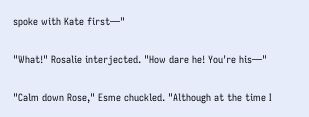spoke with Kate first—"

"What!" Rosalie interjected. "How dare he! You're his—"

"Calm down Rose," Esme chuckled. "Although at the time I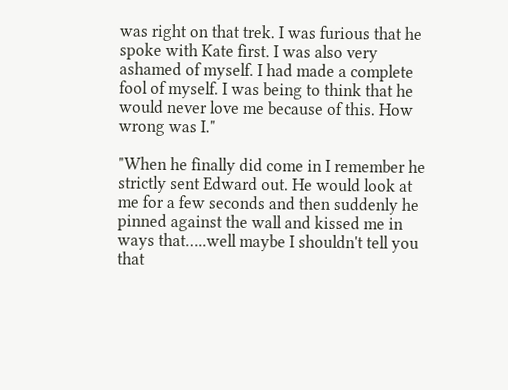was right on that trek. I was furious that he spoke with Kate first. I was also very ashamed of myself. I had made a complete fool of myself. I was being to think that he would never love me because of this. How wrong was I."

"When he finally did come in I remember he strictly sent Edward out. He would look at me for a few seconds and then suddenly he pinned against the wall and kissed me in ways that…..well maybe I shouldn't tell you that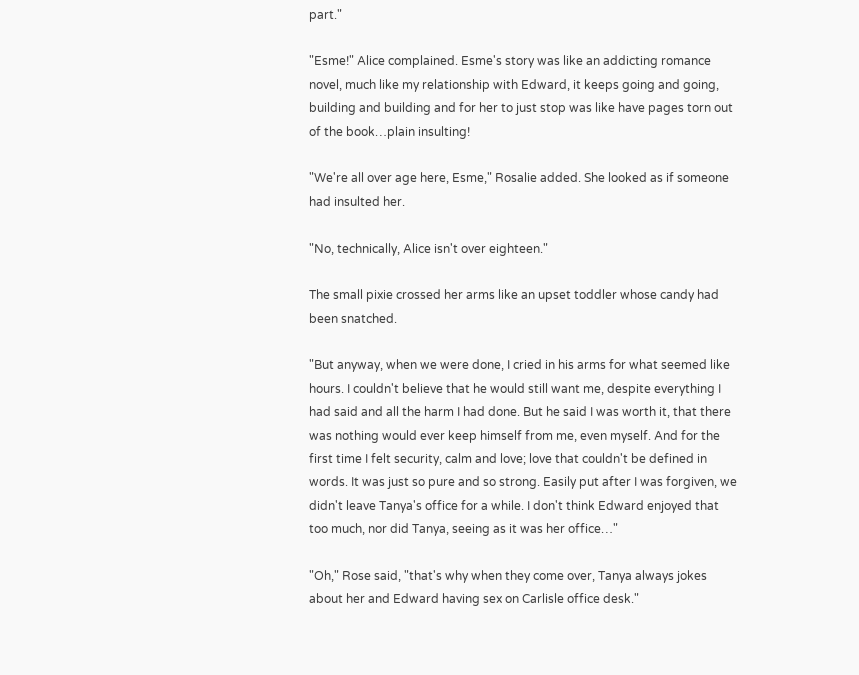part."

"Esme!" Alice complained. Esme's story was like an addicting romance novel, much like my relationship with Edward, it keeps going and going, building and building and for her to just stop was like have pages torn out of the book…plain insulting!

"We're all over age here, Esme," Rosalie added. She looked as if someone had insulted her.

"No, technically, Alice isn't over eighteen."

The small pixie crossed her arms like an upset toddler whose candy had been snatched.

"But anyway, when we were done, I cried in his arms for what seemed like hours. I couldn't believe that he would still want me, despite everything I had said and all the harm I had done. But he said I was worth it, that there was nothing would ever keep himself from me, even myself. And for the first time I felt security, calm and love; love that couldn't be defined in words. It was just so pure and so strong. Easily put after I was forgiven, we didn't leave Tanya's office for a while. I don't think Edward enjoyed that too much, nor did Tanya, seeing as it was her office…"

"Oh," Rose said, "that's why when they come over, Tanya always jokes about her and Edward having sex on Carlisle office desk."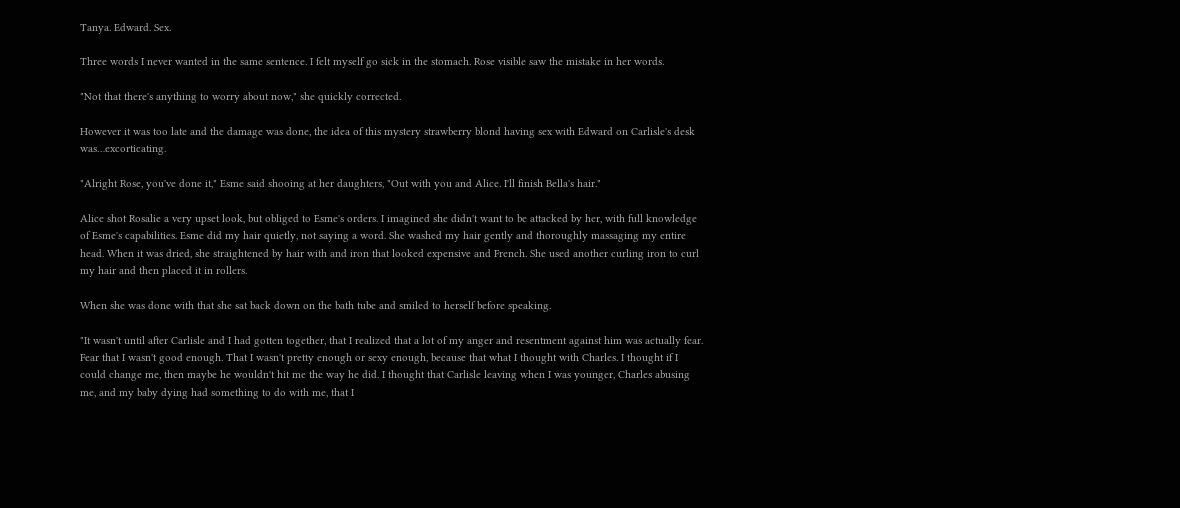Tanya. Edward. Sex.

Three words I never wanted in the same sentence. I felt myself go sick in the stomach. Rose visible saw the mistake in her words.

"Not that there's anything to worry about now," she quickly corrected.

However it was too late and the damage was done, the idea of this mystery strawberry blond having sex with Edward on Carlisle's desk was…excorticating.

"Alright Rose, you've done it," Esme said shooing at her daughters, "Out with you and Alice. I'll finish Bella's hair."

Alice shot Rosalie a very upset look, but obliged to Esme's orders. I imagined she didn't want to be attacked by her, with full knowledge of Esme's capabilities. Esme did my hair quietly, not saying a word. She washed my hair gently and thoroughly massaging my entire head. When it was dried, she straightened by hair with and iron that looked expensive and French. She used another curling iron to curl my hair and then placed it in rollers.

When she was done with that she sat back down on the bath tube and smiled to herself before speaking.

"It wasn't until after Carlisle and I had gotten together, that I realized that a lot of my anger and resentment against him was actually fear. Fear that I wasn't good enough. That I wasn't pretty enough or sexy enough, because that what I thought with Charles. I thought if I could change me, then maybe he wouldn't hit me the way he did. I thought that Carlisle leaving when I was younger, Charles abusing me, and my baby dying had something to do with me, that I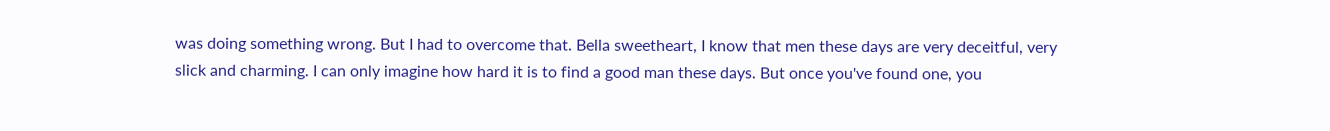was doing something wrong. But I had to overcome that. Bella sweetheart, I know that men these days are very deceitful, very slick and charming. I can only imagine how hard it is to find a good man these days. But once you've found one, you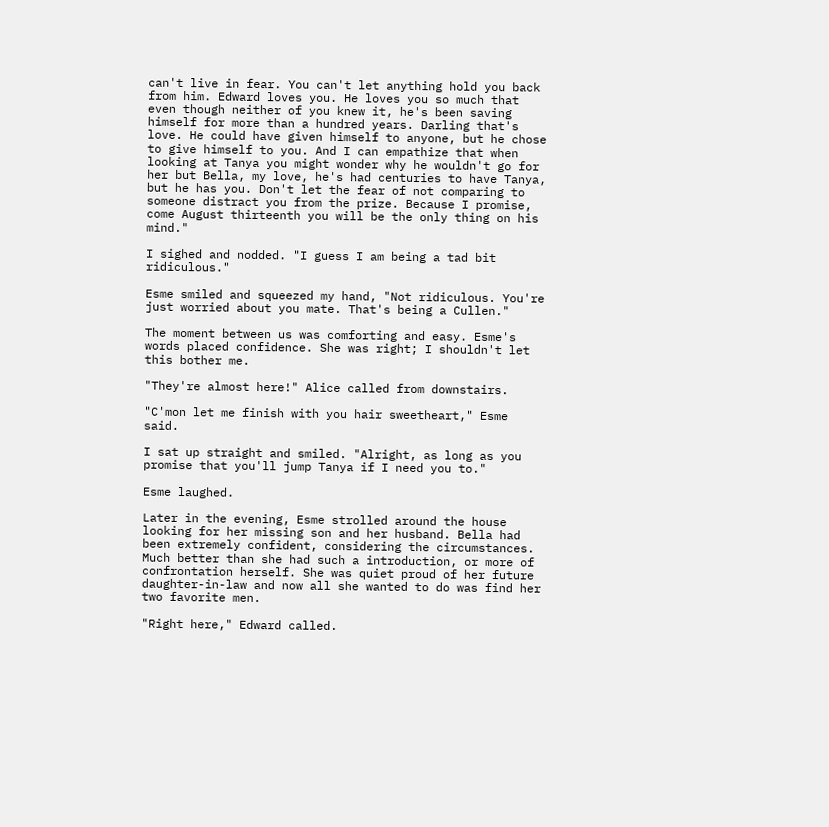can't live in fear. You can't let anything hold you back from him. Edward loves you. He loves you so much that even though neither of you knew it, he's been saving himself for more than a hundred years. Darling that's love. He could have given himself to anyone, but he chose to give himself to you. And I can empathize that when looking at Tanya you might wonder why he wouldn't go for her but Bella, my love, he's had centuries to have Tanya, but he has you. Don't let the fear of not comparing to someone distract you from the prize. Because I promise, come August thirteenth you will be the only thing on his mind."

I sighed and nodded. "I guess I am being a tad bit ridiculous."

Esme smiled and squeezed my hand, "Not ridiculous. You're just worried about you mate. That's being a Cullen."

The moment between us was comforting and easy. Esme's words placed confidence. She was right; I shouldn't let this bother me.

"They're almost here!" Alice called from downstairs.

"C'mon let me finish with you hair sweetheart," Esme said.

I sat up straight and smiled. "Alright, as long as you promise that you'll jump Tanya if I need you to."

Esme laughed.

Later in the evening, Esme strolled around the house looking for her missing son and her husband. Bella had been extremely confident, considering the circumstances. Much better than she had such a introduction, or more of confrontation herself. She was quiet proud of her future daughter-in-law and now all she wanted to do was find her two favorite men.

"Right here," Edward called.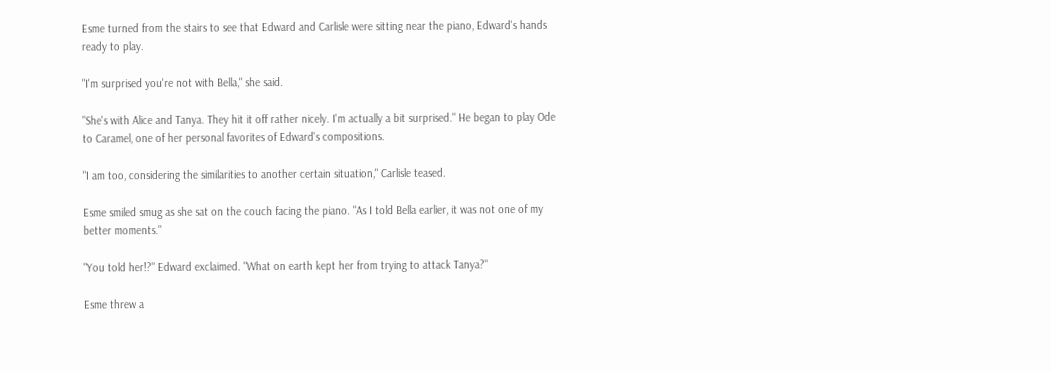Esme turned from the stairs to see that Edward and Carlisle were sitting near the piano, Edward's hands ready to play.

"I'm surprised you're not with Bella," she said.

"She's with Alice and Tanya. They hit it off rather nicely. I'm actually a bit surprised." He began to play Ode to Caramel, one of her personal favorites of Edward's compositions.

"I am too, considering the similarities to another certain situation," Carlisle teased.

Esme smiled smug as she sat on the couch facing the piano. "As I told Bella earlier, it was not one of my better moments."

"You told her!?" Edward exclaimed. "What on earth kept her from trying to attack Tanya?"

Esme threw a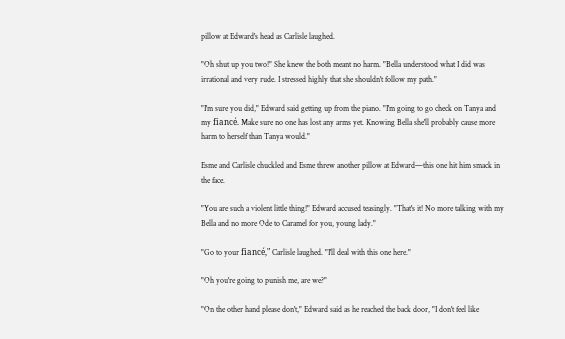pillow at Edward's head as Carlisle laughed.

"Oh shut up you two!" She knew the both meant no harm. "Bella understood what I did was irrational and very rude. I stressed highly that she shouldn't follow my path."

"I'm sure you did," Edward said getting up from the piano. "I'm going to go check on Tanya and my fiancé. Make sure no one has lost any arms yet. Knowing Bella she'll probably cause more harm to herself than Tanya would."

Esme and Carlisle chuckled and Esme threw another pillow at Edward—this one hit him smack in the face.

"You are such a violent little thing!" Edward accused teasingly. "That's it! No more talking with my Bella and no more Ode to Caramel for you, young lady."

"Go to your fiancé," Carlisle laughed. "I'll deal with this one here."

"Oh you're going to punish me, are we?"

"On the other hand please don't," Edward said as he reached the back door, "I don't feel like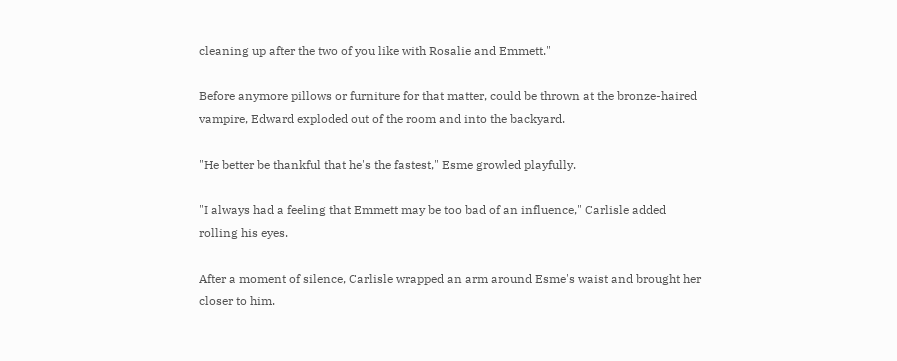cleaning up after the two of you like with Rosalie and Emmett."

Before anymore pillows or furniture for that matter, could be thrown at the bronze-haired vampire, Edward exploded out of the room and into the backyard.

"He better be thankful that he's the fastest," Esme growled playfully.

"I always had a feeling that Emmett may be too bad of an influence," Carlisle added rolling his eyes.

After a moment of silence, Carlisle wrapped an arm around Esme's waist and brought her closer to him.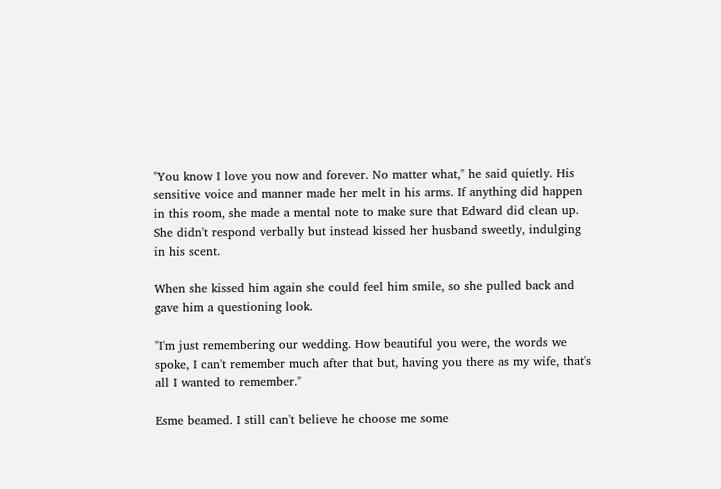"You know I love you now and forever. No matter what," he said quietly. His sensitive voice and manner made her melt in his arms. If anything did happen in this room, she made a mental note to make sure that Edward did clean up. She didn't respond verbally but instead kissed her husband sweetly, indulging in his scent.

When she kissed him again she could feel him smile, so she pulled back and gave him a questioning look.

"I'm just remembering our wedding. How beautiful you were, the words we spoke, I can't remember much after that but, having you there as my wife, that's all I wanted to remember."

Esme beamed. I still can't believe he choose me some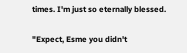times. I'm just so eternally blessed.

"Expect, Esme you didn't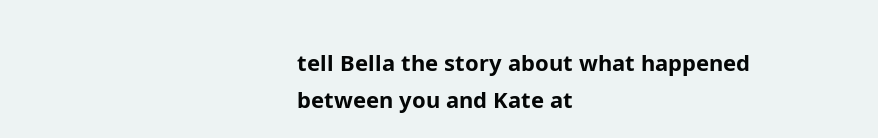tell Bella the story about what happened between you and Kate at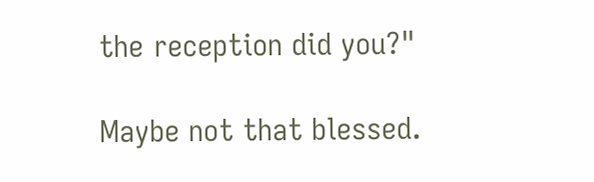the reception did you?"

Maybe not that blessed.